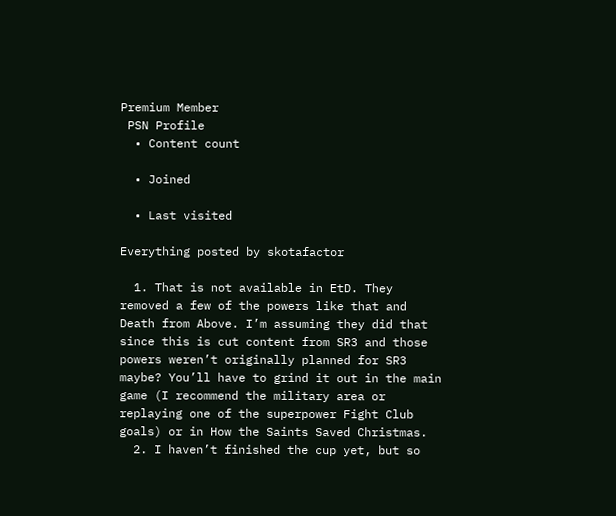Premium Member
 PSN Profile
  • Content count

  • Joined

  • Last visited

Everything posted by skotafactor

  1. That is not available in EtD. They removed a few of the powers like that and Death from Above. I’m assuming they did that since this is cut content from SR3 and those powers weren’t originally planned for SR3 maybe? You’ll have to grind it out in the main game (I recommend the military area or replaying one of the superpower Fight Club goals) or in How the Saints Saved Christmas.
  2. I haven’t finished the cup yet, but so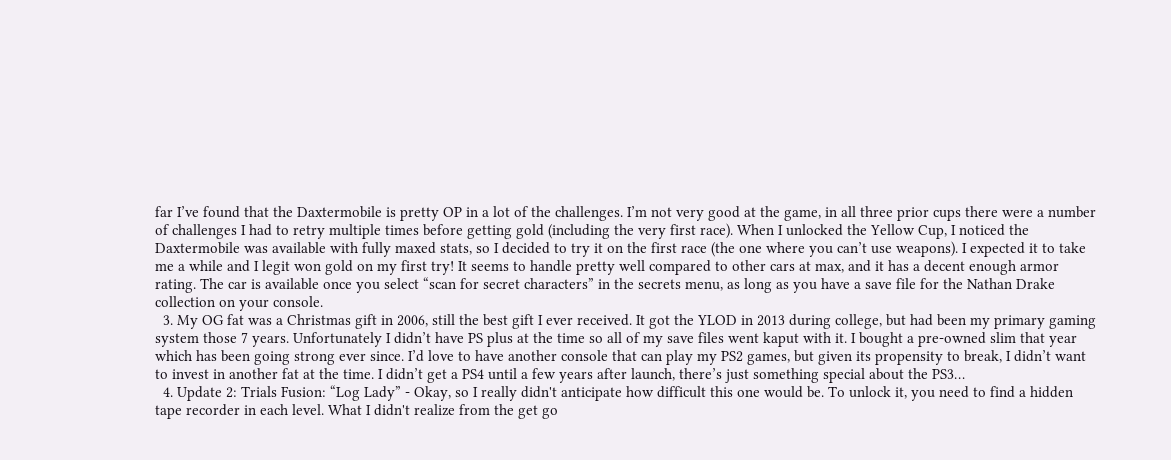far I’ve found that the Daxtermobile is pretty OP in a lot of the challenges. I’m not very good at the game, in all three prior cups there were a number of challenges I had to retry multiple times before getting gold (including the very first race). When I unlocked the Yellow Cup, I noticed the Daxtermobile was available with fully maxed stats, so I decided to try it on the first race (the one where you can’t use weapons). I expected it to take me a while and I legit won gold on my first try! It seems to handle pretty well compared to other cars at max, and it has a decent enough armor rating. The car is available once you select “scan for secret characters” in the secrets menu, as long as you have a save file for the Nathan Drake collection on your console.
  3. My OG fat was a Christmas gift in 2006, still the best gift I ever received. It got the YLOD in 2013 during college, but had been my primary gaming system those 7 years. Unfortunately I didn’t have PS plus at the time so all of my save files went kaput with it. I bought a pre-owned slim that year which has been going strong ever since. I’d love to have another console that can play my PS2 games, but given its propensity to break, I didn’t want to invest in another fat at the time. I didn’t get a PS4 until a few years after launch, there’s just something special about the PS3…
  4. Update 2: Trials Fusion: “Log Lady” - Okay, so I really didn't anticipate how difficult this one would be. To unlock it, you need to find a hidden tape recorder in each level. What I didn't realize from the get go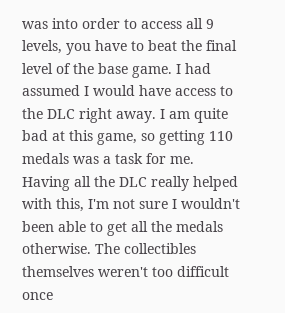was into order to access all 9 levels, you have to beat the final level of the base game. I had assumed I would have access to the DLC right away. I am quite bad at this game, so getting 110 medals was a task for me. Having all the DLC really helped with this, I'm not sure I wouldn't been able to get all the medals otherwise. The collectibles themselves weren't too difficult once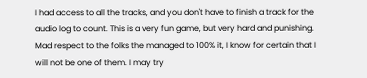I had access to all the tracks, and you don't have to finish a track for the audio log to count. This is a very fun game, but very hard and punishing. Mad respect to the folks the managed to 100% it, I know for certain that I will not be one of them. I may try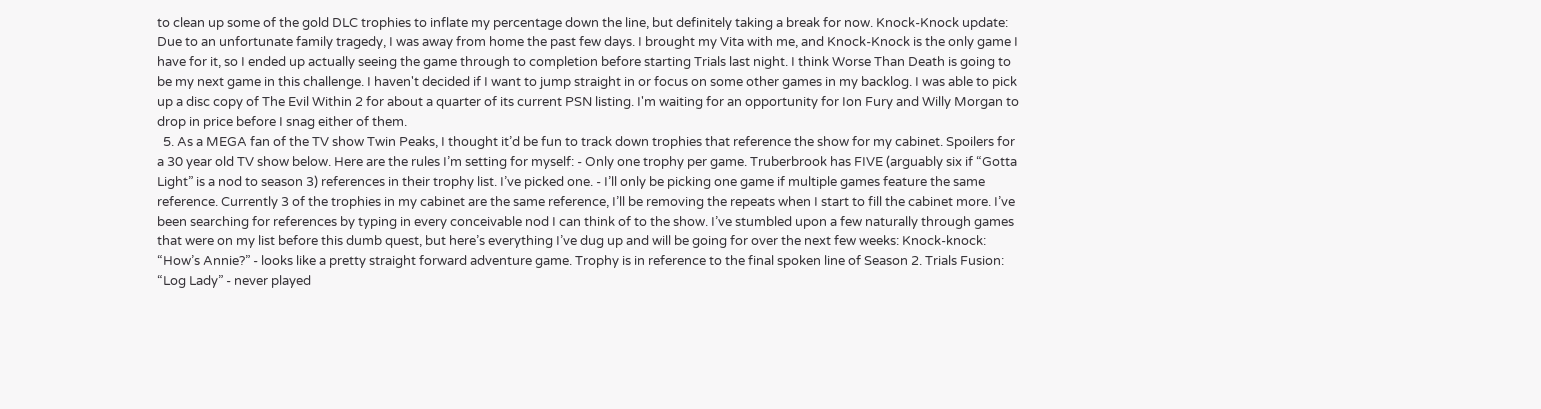to clean up some of the gold DLC trophies to inflate my percentage down the line, but definitely taking a break for now. Knock-Knock update: Due to an unfortunate family tragedy, I was away from home the past few days. I brought my Vita with me, and Knock-Knock is the only game I have for it, so I ended up actually seeing the game through to completion before starting Trials last night. I think Worse Than Death is going to be my next game in this challenge. I haven't decided if I want to jump straight in or focus on some other games in my backlog. I was able to pick up a disc copy of The Evil Within 2 for about a quarter of its current PSN listing. I'm waiting for an opportunity for Ion Fury and Willy Morgan to drop in price before I snag either of them.
  5. As a MEGA fan of the TV show Twin Peaks, I thought it’d be fun to track down trophies that reference the show for my cabinet. Spoilers for a 30 year old TV show below. Here are the rules I’m setting for myself: - Only one trophy per game. Truberbrook has FIVE (arguably six if “Gotta Light” is a nod to season 3) references in their trophy list. I’ve picked one. - I’ll only be picking one game if multiple games feature the same reference. Currently 3 of the trophies in my cabinet are the same reference, I’ll be removing the repeats when I start to fill the cabinet more. I’ve been searching for references by typing in every conceivable nod I can think of to the show. I’ve stumbled upon a few naturally through games that were on my list before this dumb quest, but here’s everything I’ve dug up and will be going for over the next few weeks: Knock-knock: “How’s Annie?” - looks like a pretty straight forward adventure game. Trophy is in reference to the final spoken line of Season 2. Trials Fusion: “Log Lady” - never played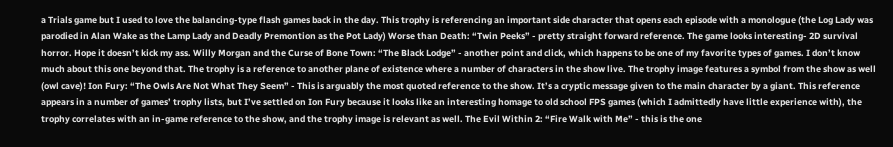a Trials game but I used to love the balancing-type flash games back in the day. This trophy is referencing an important side character that opens each episode with a monologue (the Log Lady was parodied in Alan Wake as the Lamp Lady and Deadly Premontion as the Pot Lady) Worse than Death: “Twin Peeks” - pretty straight forward reference. The game looks interesting- 2D survival horror. Hope it doesn’t kick my ass. Willy Morgan and the Curse of Bone Town: “The Black Lodge” - another point and click, which happens to be one of my favorite types of games. I don’t know much about this one beyond that. The trophy is a reference to another plane of existence where a number of characters in the show live. The trophy image features a symbol from the show as well (owl cave)! Ion Fury: “The Owls Are Not What They Seem” - This is arguably the most quoted reference to the show. It’s a cryptic message given to the main character by a giant. This reference appears in a number of games’ trophy lists, but I’ve settled on Ion Fury because it looks like an interesting homage to old school FPS games (which I admittedly have little experience with), the trophy correlates with an in-game reference to the show, and the trophy image is relevant as well. The Evil Within 2: “Fire Walk with Me” - this is the one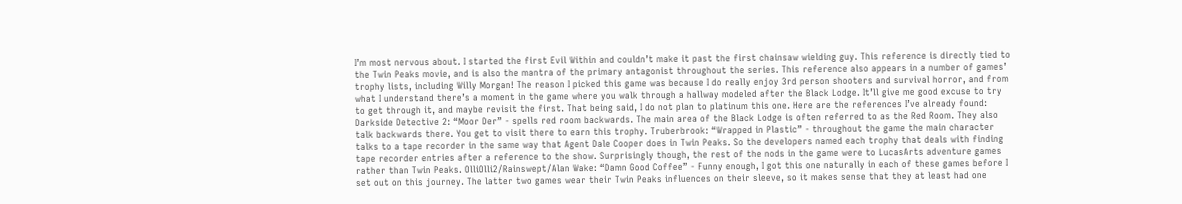I’m most nervous about. I started the first Evil Within and couldn’t make it past the first chainsaw wielding guy. This reference is directly tied to the Twin Peaks movie, and is also the mantra of the primary antagonist throughout the series. This reference also appears in a number of games’ trophy lists, including Willy Morgan! The reason I picked this game was because I do really enjoy 3rd person shooters and survival horror, and from what I understand there’s a moment in the game where you walk through a hallway modeled after the Black Lodge. It’ll give me good excuse to try to get through it, and maybe revisit the first. That being said, I do not plan to platinum this one. Here are the references I’ve already found: Darkside Detective 2: “Moor Der” - spells red room backwards. The main area of the Black Lodge is often referred to as the Red Room. They also talk backwards there. You get to visit there to earn this trophy. Truberbrook: “Wrapped in Plastic” - throughout the game the main character talks to a tape recorder in the same way that Agent Dale Cooper does in Twin Peaks. So the developers named each trophy that deals with finding tape recorder entries after a reference to the show. Surprisingly though, the rest of the nods in the game were to LucasArts adventure games rather than Twin Peaks. OlliOlli2/Rainswept/Alan Wake: “Damn Good Coffee” - Funny enough, I got this one naturally in each of these games before I set out on this journey. The latter two games wear their Twin Peaks influences on their sleeve, so it makes sense that they at least had one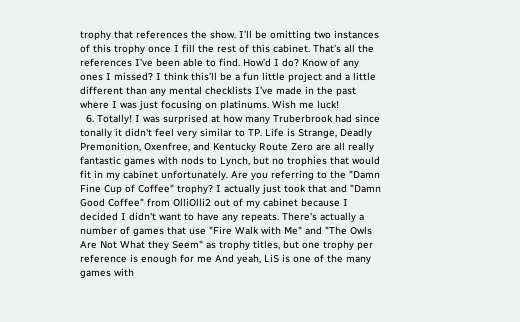trophy that references the show. I’ll be omitting two instances of this trophy once I fill the rest of this cabinet. That’s all the references I’ve been able to find. How’d I do? Know of any ones I missed? I think this’ll be a fun little project and a little different than any mental checklists I’ve made in the past where I was just focusing on platinums. Wish me luck!
  6. Totally! I was surprised at how many Truberbrook had since tonally it didn't feel very similar to TP. Life is Strange, Deadly Premonition, Oxenfree, and Kentucky Route Zero are all really fantastic games with nods to Lynch, but no trophies that would fit in my cabinet unfortunately. Are you referring to the "Damn Fine Cup of Coffee" trophy? I actually just took that and "Damn Good Coffee" from OlliOlli2 out of my cabinet because I decided I didn't want to have any repeats. There's actually a number of games that use "Fire Walk with Me" and "The Owls Are Not What they Seem" as trophy titles, but one trophy per reference is enough for me And yeah, LiS is one of the many games with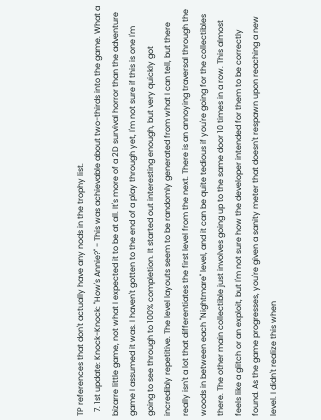TP references that don't actually have any nods in the trophy list.
  7. 1st update: Knock-Knock: "How's Annie?" - This was achievable about two-thirds into the game. What a bizarre little game, not what I expected it to be at all. It's more of a 2D survival horror than the adventure game I assumed it was. I haven't gotten to the end of a play through yet, I'm not sure if this is one I'm going to see through to 100% completion. It started out interesting enough, but very quickly got incredibly repetitive. The level layouts seem to be randomly generated from what I can tell, but there really isn't a lot that differentiates the first level from the next. There is an annoying traversal through the woods in between each "Nightmare" level, and it can be quite tedious if you're going for the collectibles there. The other main collectible just involves going up to the same door 10 times in a row. This almost feels like a glitch or an exploit, but I'm not sure how the developer intended for them to be correctly found. As the game progresses, you're given a sanity meter that doesn't respawn upon reaching a new level. I didn't realize this when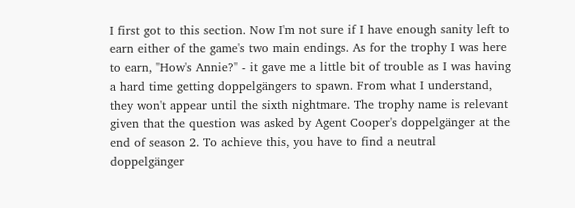I first got to this section. Now I'm not sure if I have enough sanity left to earn either of the game's two main endings. As for the trophy I was here to earn, "How's Annie?" - it gave me a little bit of trouble as I was having a hard time getting doppelgängers to spawn. From what I understand, they won't appear until the sixth nightmare. The trophy name is relevant given that the question was asked by Agent Cooper's doppelgänger at the end of season 2. To achieve this, you have to find a neutral doppelgänger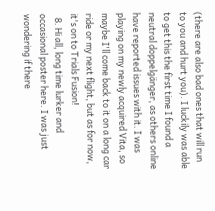(there are also bad ones that will run to you and hurt you). I luckily was able to get this the first time I found a neutral doppelgänger, as others online have reported issues with it. I was playing on my newly acquired Vita, so maybe I'll come back to it on a long car ride or my next flight, but as for now, it's on to Trials Fusion!
  8. Hi all, long time lurker and occasional poster here. I was just wondering if there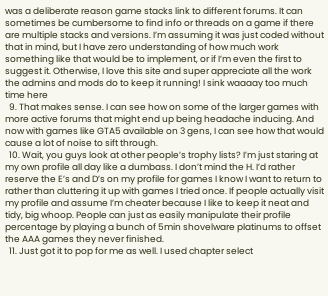was a deliberate reason game stacks link to different forums. It can sometimes be cumbersome to find info or threads on a game if there are multiple stacks and versions. I’m assuming it was just coded without that in mind, but I have zero understanding of how much work something like that would be to implement, or if I’m even the first to suggest it. Otherwise, I love this site and super appreciate all the work the admins and mods do to keep it running! I sink waaaay too much time here
  9. That makes sense. I can see how on some of the larger games with more active forums that might end up being headache inducing. And now with games like GTA5 available on 3 gens, I can see how that would cause a lot of noise to sift through.
  10. Wait, you guys look at other people’s trophy lists? I’m just staring at my own profile all day like a dumbass. I don’t mind the H. I’d rather reserve the E’s and D’s on my profile for games I know I want to return to rather than cluttering it up with games I tried once. If people actually visit my profile and assume I’m cheater because I like to keep it neat and tidy, big whoop. People can just as easily manipulate their profile percentage by playing a bunch of 5min shovelware platinums to offset the AAA games they never finished.
  11. Just got it to pop for me as well. I used chapter select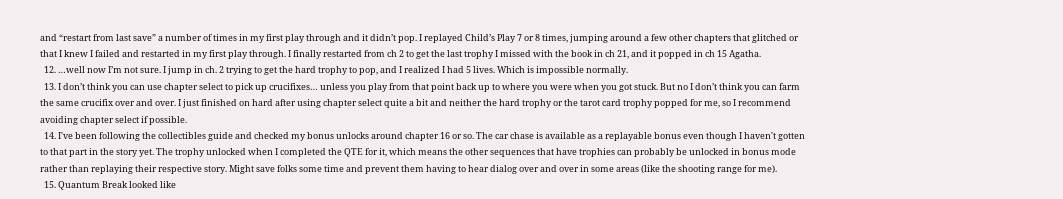and “restart from last save” a number of times in my first play through and it didn’t pop. I replayed Child’s Play 7 or 8 times, jumping around a few other chapters that glitched or that I knew I failed and restarted in my first play through. I finally restarted from ch 2 to get the last trophy I missed with the book in ch 21, and it popped in ch 15 Agatha.
  12. …well now I’m not sure. I jump in ch. 2 trying to get the hard trophy to pop, and I realized I had 5 lives. Which is impossible normally.
  13. I don’t think you can use chapter select to pick up crucifixes… unless you play from that point back up to where you were when you got stuck. But no I don’t think you can farm the same crucifix over and over. I just finished on hard after using chapter select quite a bit and neither the hard trophy or the tarot card trophy popped for me, so I recommend avoiding chapter select if possible.
  14. I've been following the collectibles guide and checked my bonus unlocks around chapter 16 or so. The car chase is available as a replayable bonus even though I haven't gotten to that part in the story yet. The trophy unlocked when I completed the QTE for it, which means the other sequences that have trophies can probably be unlocked in bonus mode rather than replaying their respective story. Might save folks some time and prevent them having to hear dialog over and over in some areas (like the shooting range for me).
  15. Quantum Break looked like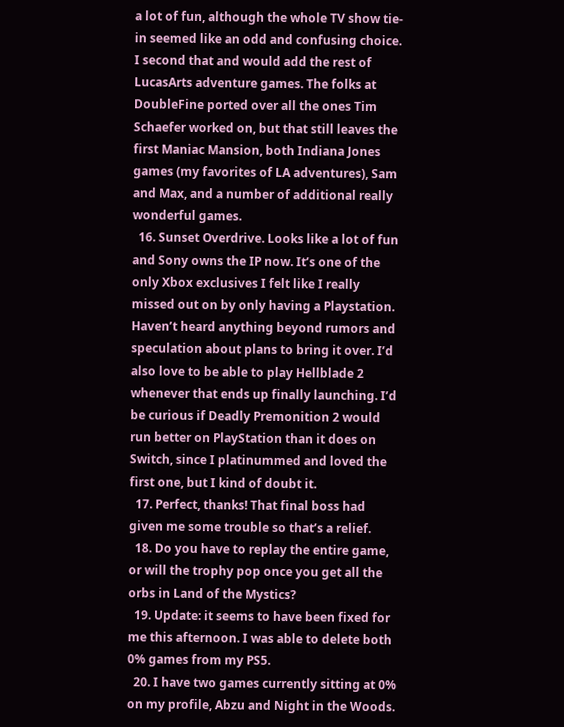a lot of fun, although the whole TV show tie-in seemed like an odd and confusing choice. I second that and would add the rest of LucasArts adventure games. The folks at DoubleFine ported over all the ones Tim Schaefer worked on, but that still leaves the first Maniac Mansion, both Indiana Jones games (my favorites of LA adventures), Sam and Max, and a number of additional really wonderful games.
  16. Sunset Overdrive. Looks like a lot of fun and Sony owns the IP now. It’s one of the only Xbox exclusives I felt like I really missed out on by only having a Playstation. Haven’t heard anything beyond rumors and speculation about plans to bring it over. I’d also love to be able to play Hellblade 2 whenever that ends up finally launching. I’d be curious if Deadly Premonition 2 would run better on PlayStation than it does on Switch, since I platinummed and loved the first one, but I kind of doubt it.
  17. Perfect, thanks! That final boss had given me some trouble so that’s a relief.
  18. Do you have to replay the entire game, or will the trophy pop once you get all the orbs in Land of the Mystics?
  19. Update: it seems to have been fixed for me this afternoon. I was able to delete both 0% games from my PS5.
  20. I have two games currently sitting at 0% on my profile, Abzu and Night in the Woods.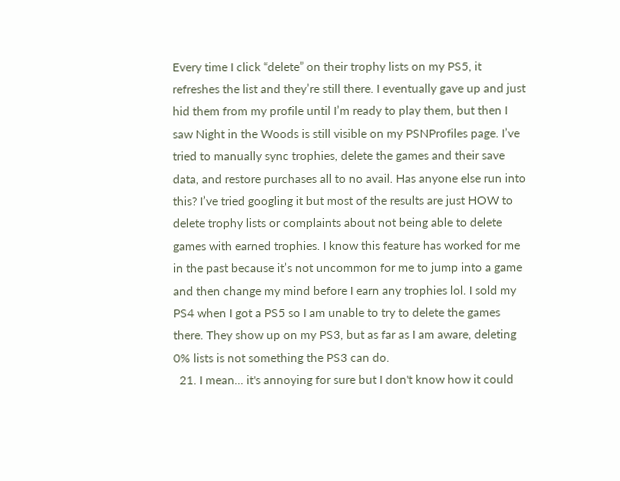Every time I click “delete” on their trophy lists on my PS5, it refreshes the list and they’re still there. I eventually gave up and just hid them from my profile until I’m ready to play them, but then I saw Night in the Woods is still visible on my PSNProfiles page. I’ve tried to manually sync trophies, delete the games and their save data, and restore purchases all to no avail. Has anyone else run into this? I’ve tried googling it but most of the results are just HOW to delete trophy lists or complaints about not being able to delete games with earned trophies. I know this feature has worked for me in the past because it’s not uncommon for me to jump into a game and then change my mind before I earn any trophies lol. I sold my PS4 when I got a PS5 so I am unable to try to delete the games there. They show up on my PS3, but as far as I am aware, deleting 0% lists is not something the PS3 can do.
  21. I mean... it's annoying for sure but I don't know how it could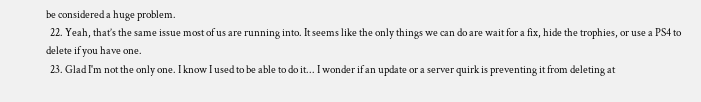be considered a huge problem.
  22. Yeah, that’s the same issue most of us are running into. It seems like the only things we can do are wait for a fix, hide the trophies, or use a PS4 to delete if you have one.
  23. Glad I'm not the only one. I know I used to be able to do it... I wonder if an update or a server quirk is preventing it from deleting at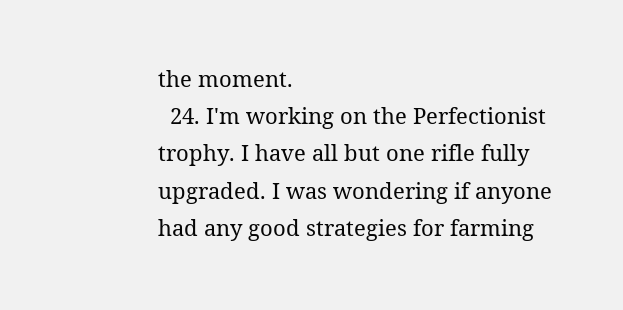the moment.
  24. I'm working on the Perfectionist trophy. I have all but one rifle fully upgraded. I was wondering if anyone had any good strategies for farming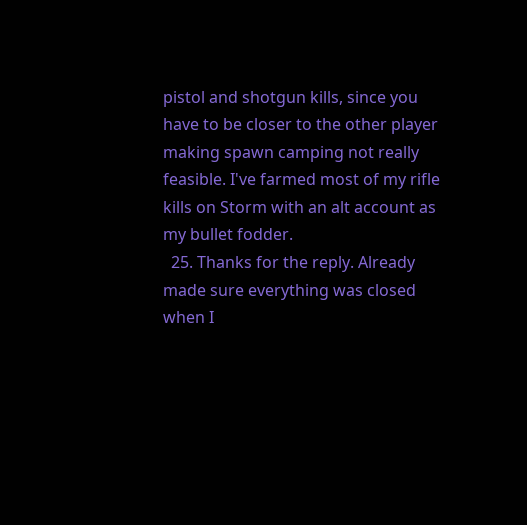pistol and shotgun kills, since you have to be closer to the other player making spawn camping not really feasible. I've farmed most of my rifle kills on Storm with an alt account as my bullet fodder.
  25. Thanks for the reply. Already made sure everything was closed when I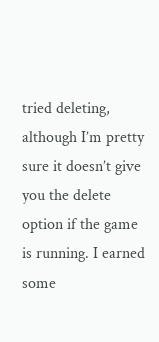tried deleting, although I’m pretty sure it doesn’t give you the delete option if the game is running. I earned some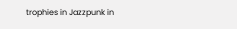trophies in Jazzpunk in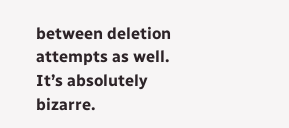between deletion attempts as well. It’s absolutely bizarre.